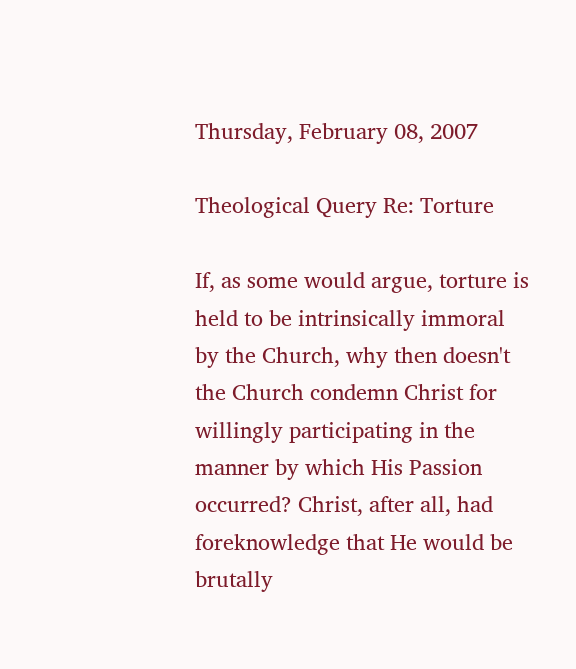Thursday, February 08, 2007

Theological Query Re: Torture

If, as some would argue, torture is held to be intrinsically immoral by the Church, why then doesn't the Church condemn Christ for willingly participating in the manner by which His Passion occurred? Christ, after all, had foreknowledge that He would be brutally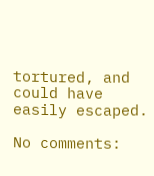tortured, and could have easily escaped.

No comments: